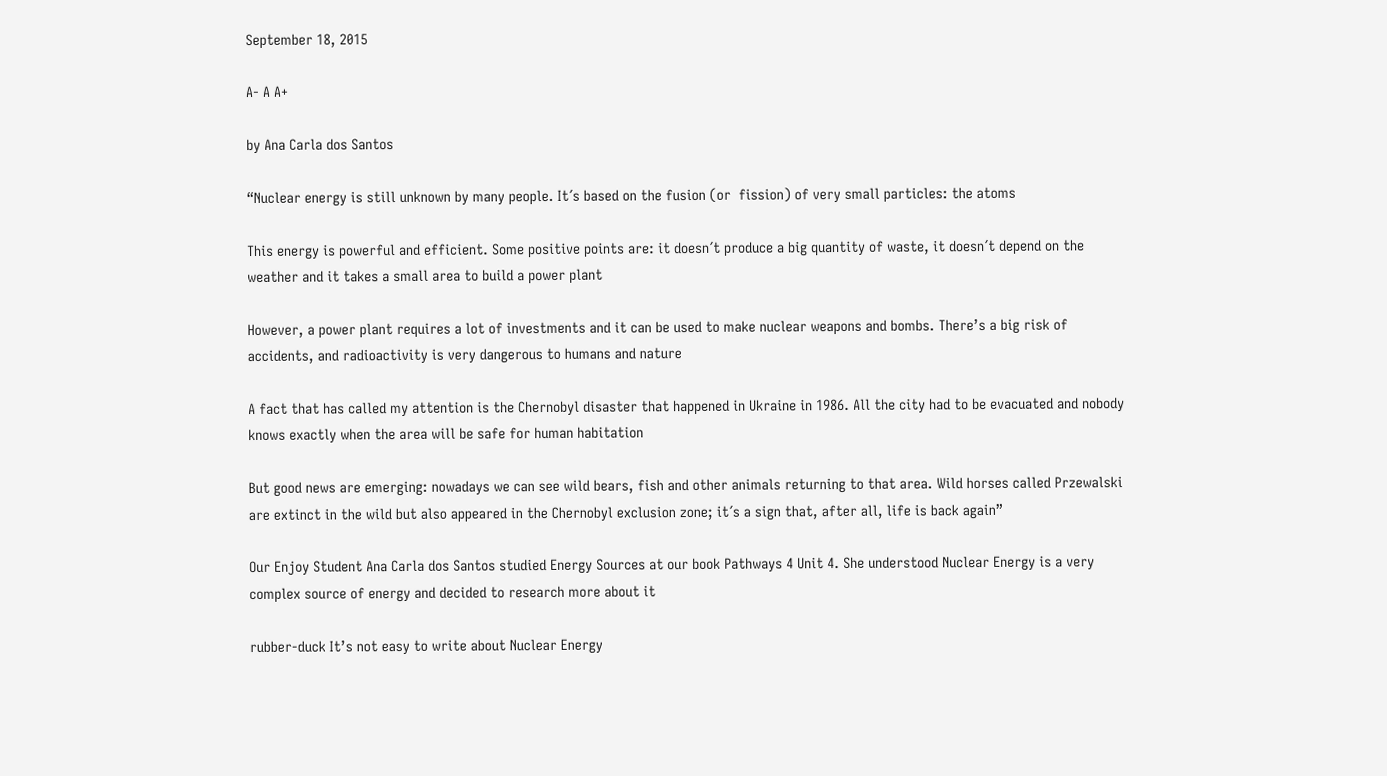September 18, 2015

A- A A+

by Ana Carla dos Santos

“Nuclear energy is still unknown by many people. It´s based on the fusion (or  fission) of very small particles: the atoms

This energy is powerful and efficient. Some positive points are: it doesn´t produce a big quantity of waste, it doesn´t depend on the weather and it takes a small area to build a power plant

However, a power plant requires a lot of investments and it can be used to make nuclear weapons and bombs. There’s a big risk of accidents, and radioactivity is very dangerous to humans and nature

A fact that has called my attention is the Chernobyl disaster that happened in Ukraine in 1986. All the city had to be evacuated and nobody knows exactly when the area will be safe for human habitation

But good news are emerging: nowadays we can see wild bears, fish and other animals returning to that area. Wild horses called Przewalski are extinct in the wild but also appeared in the Chernobyl exclusion zone; it´s a sign that, after all, life is back again”

Our Enjoy Student Ana Carla dos Santos studied Energy Sources at our book Pathways 4 Unit 4. She understood Nuclear Energy is a very complex source of energy and decided to research more about it

rubber-duck It’s not easy to write about Nuclear Energy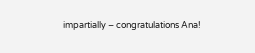impartially – congratulations Ana!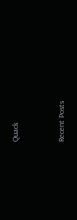Quack



Recent Posts